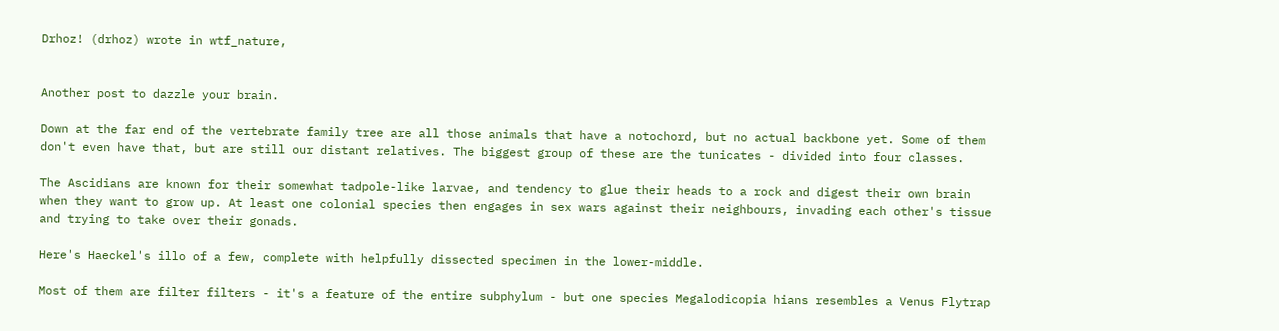Drhoz! (drhoz) wrote in wtf_nature,


Another post to dazzle your brain.

Down at the far end of the vertebrate family tree are all those animals that have a notochord, but no actual backbone yet. Some of them don't even have that, but are still our distant relatives. The biggest group of these are the tunicates - divided into four classes.

The Ascidians are known for their somewhat tadpole-like larvae, and tendency to glue their heads to a rock and digest their own brain when they want to grow up. At least one colonial species then engages in sex wars against their neighbours, invading each other's tissue and trying to take over their gonads.

Here's Haeckel's illo of a few, complete with helpfully dissected specimen in the lower-middle.

Most of them are filter filters - it's a feature of the entire subphylum - but one species Megalodicopia hians resembles a Venus Flytrap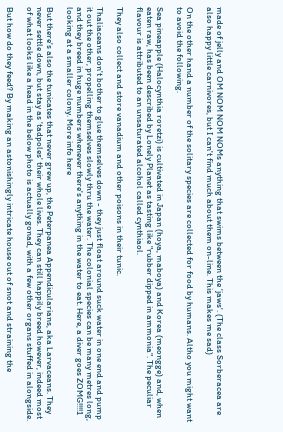made of jelly and OM NOM NOM NOMs anything that swims between the 'jaws'. (The class Sorberacea are also happy little carnivores, but I can't find much about them on-line. This makes me sad)

On the other hand a number of the solitary species are collected for food by humans. Altho you might want to avoid the following.

Sea pineapple (Halocynthia roretzi) is cultivated in Japan (hoya, maboya) and Korea (meongge) and, when eaten raw, has been described by Lonely Planet as tasting like "rubber dipped in ammonia". The peculiar flavour is attributed to an unsaturated alcohol called cynthiaol.

They also collect and store vanadium and other poisons in their tunic.

Thaliaceans don't bother to glue themselves down - they just float around suck water in one end and pump it out the other, propelling themselves slowly thru the water. The colonial species can be many metres long, and they breed in huge numbers whenever there's anything in the water to eat. Here, a diver goes ZOMG!!!!1 looking at a smaller colony. More info here

But there's also the tunicates that never grew up, the Peterpanea Appendicularians, aka Larvaceans. They never settle down, but stay as 'tadpoles' their whole lives. They can still happily breed however, indeed most of what looks like a head in the below photo is actually gonad, with a few other organs stuffed in alongside.

But how do they feed? By making an astonishingly intricate house out of snot and straining the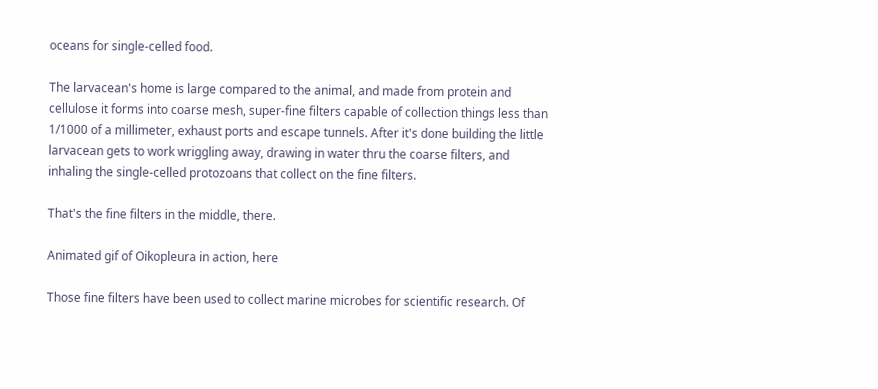oceans for single-celled food.

The larvacean's home is large compared to the animal, and made from protein and cellulose it forms into coarse mesh, super-fine filters capable of collection things less than 1/1000 of a millimeter, exhaust ports and escape tunnels. After it's done building the little larvacean gets to work wriggling away, drawing in water thru the coarse filters, and inhaling the single-celled protozoans that collect on the fine filters.

That's the fine filters in the middle, there.

Animated gif of Oikopleura in action, here

Those fine filters have been used to collect marine microbes for scientific research. Of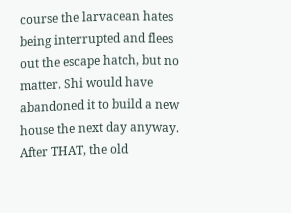course the larvacean hates being interrupted and flees out the escape hatch, but no matter. Shi would have abandoned it to build a new house the next day anyway. After THAT, the old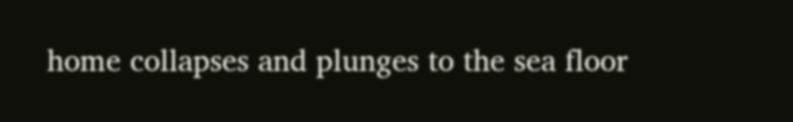home collapses and plunges to the sea floor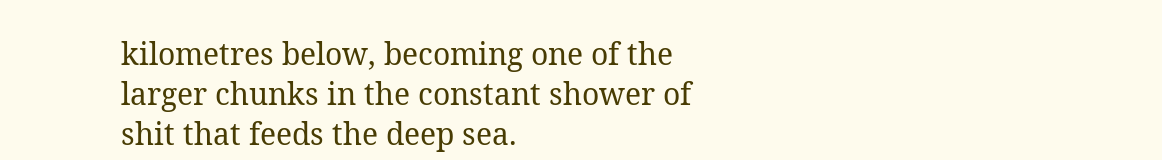kilometres below, becoming one of the larger chunks in the constant shower of shit that feeds the deep sea.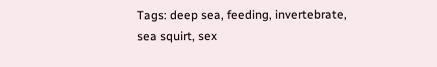Tags: deep sea, feeding, invertebrate, sea squirt, sex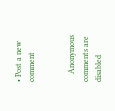• Post a new comment


    Anonymous comments are disabled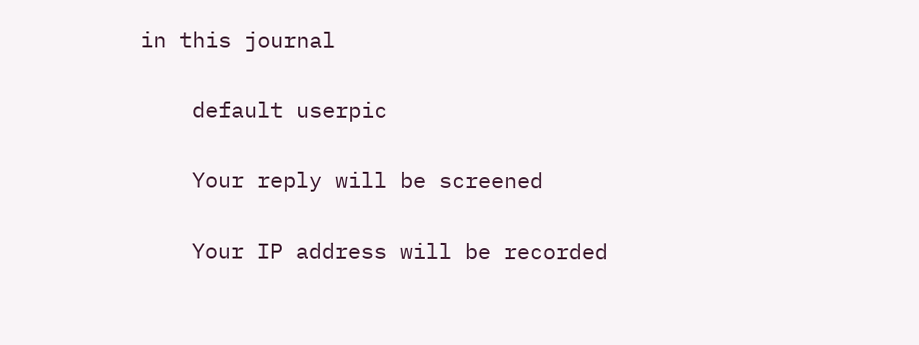in this journal

    default userpic

    Your reply will be screened

    Your IP address will be recorded